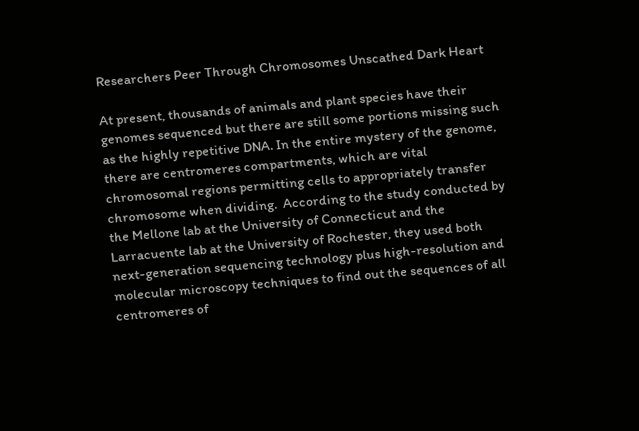Researchers Peer Through Chromosomes Unscathed Dark Heart

At present, thousands of animals and plant species have their genomes sequenced but there are still some portions missing such as the highly repetitive DNA. In the entire mystery of the genome, there are centromeres compartments, which are vital chromosomal regions permitting cells to appropriately transfer chromosome when dividing.  According to the study conducted by the Mellone lab at the University of Connecticut and the Larracuente lab at the University of Rochester, they used both next-generation sequencing technology plus high-resolution and molecular microscopy techniques to find out the sequences of all centromeres of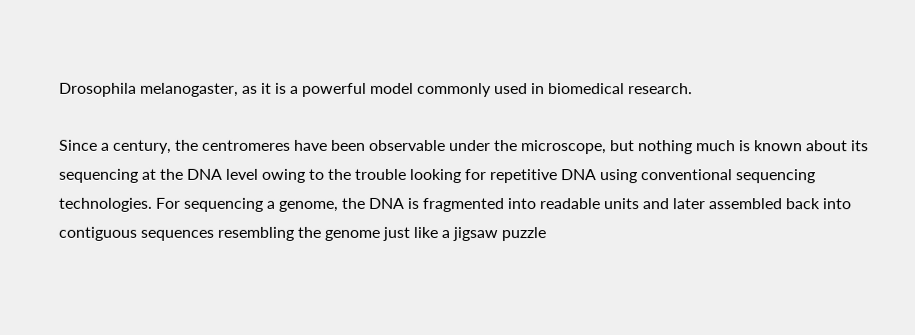Drosophila melanogaster, as it is a powerful model commonly used in biomedical research.

Since a century, the centromeres have been observable under the microscope, but nothing much is known about its sequencing at the DNA level owing to the trouble looking for repetitive DNA using conventional sequencing technologies. For sequencing a genome, the DNA is fragmented into readable units and later assembled back into contiguous sequences resembling the genome just like a jigsaw puzzle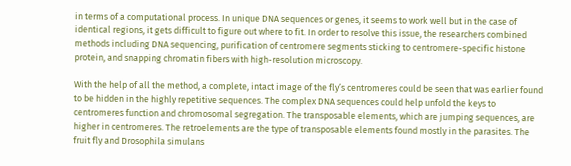in terms of a computational process. In unique DNA sequences or genes, it seems to work well but in the case of identical regions, it gets difficult to figure out where to fit. In order to resolve this issue, the researchers combined methods including DNA sequencing, purification of centromere segments sticking to centromere-specific histone protein, and snapping chromatin fibers with high-resolution microscopy.

With the help of all the method, a complete, intact image of the fly’s centromeres could be seen that was earlier found to be hidden in the highly repetitive sequences. The complex DNA sequences could help unfold the keys to centromeres function and chromosomal segregation. The transposable elements, which are jumping sequences, are higher in centromeres. The retroelements are the type of transposable elements found mostly in the parasites. The fruit fly and Drosophila simulans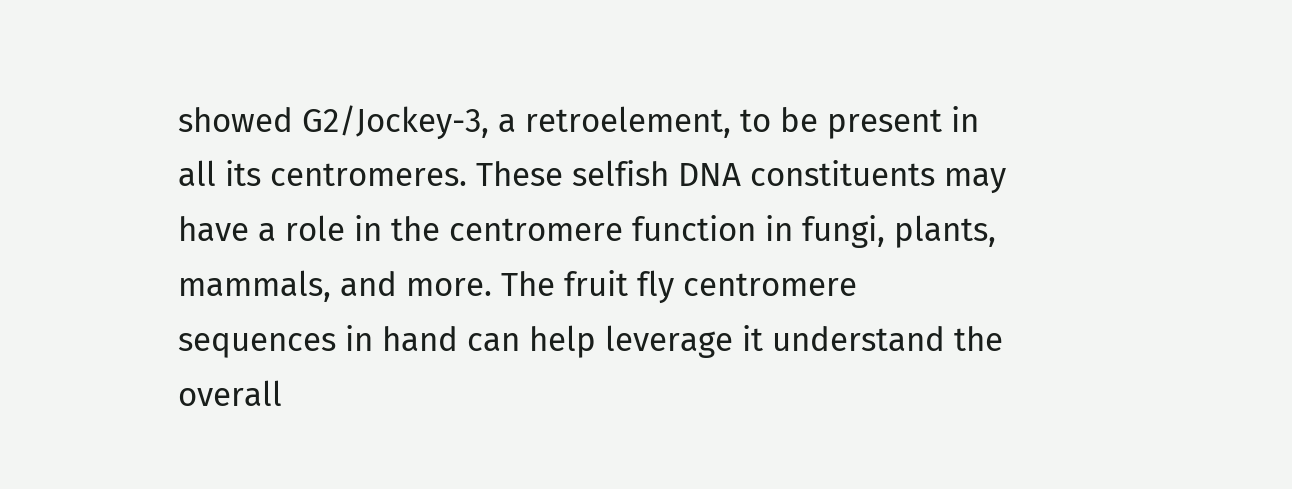showed G2/Jockey-3, a retroelement, to be present in all its centromeres. These selfish DNA constituents may have a role in the centromere function in fungi, plants, mammals, and more. The fruit fly centromere sequences in hand can help leverage it understand the overall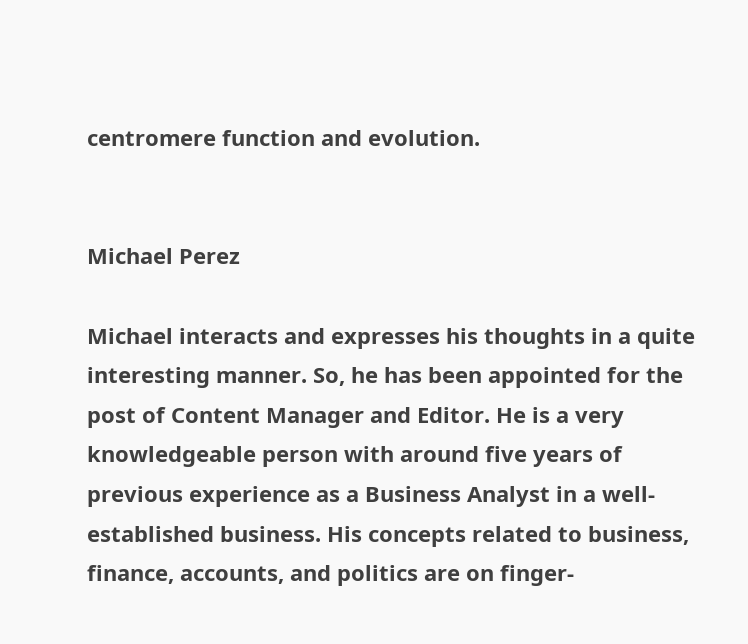centromere function and evolution.


Michael Perez

Michael interacts and expresses his thoughts in a quite interesting manner. So, he has been appointed for the post of Content Manager and Editor. He is a very knowledgeable person with around five years of previous experience as a Business Analyst in a well-established business. His concepts related to business, finance, accounts, and politics are on finger-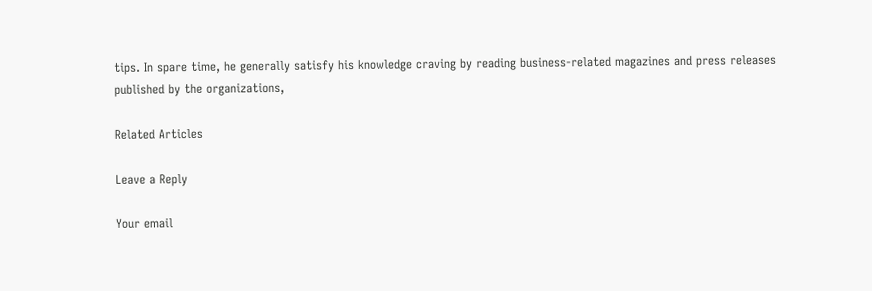tips. In spare time, he generally satisfy his knowledge craving by reading business-related magazines and press releases published by the organizations,

Related Articles

Leave a Reply

Your email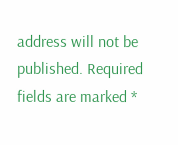address will not be published. Required fields are marked *